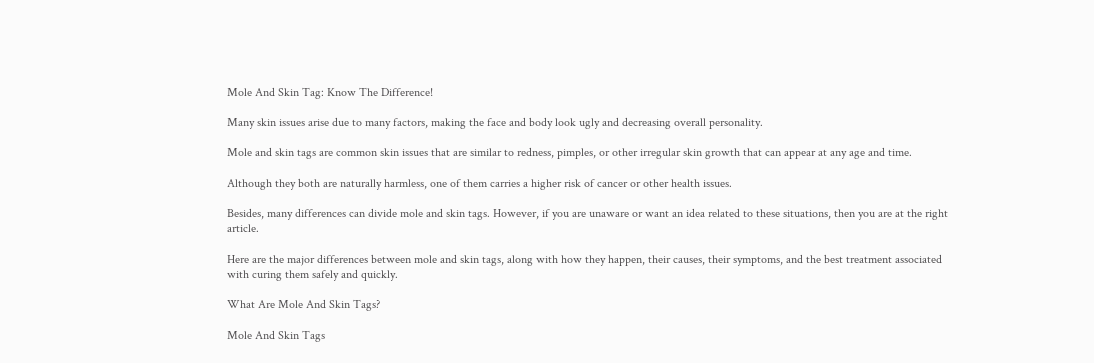Mole And Skin Tag: Know The Difference!

Many skin issues arise due to many factors, making the face and body look ugly and decreasing overall personality.

Mole and skin tags are common skin issues that are similar to redness, pimples, or other irregular skin growth that can appear at any age and time.

Although they both are naturally harmless, one of them carries a higher risk of cancer or other health issues.

Besides, many differences can divide mole and skin tags. However, if you are unaware or want an idea related to these situations, then you are at the right article.

Here are the major differences between mole and skin tags, along with how they happen, their causes, their symptoms, and the best treatment associated with curing them safely and quickly.

What Are Mole And Skin Tags?

Mole And Skin Tags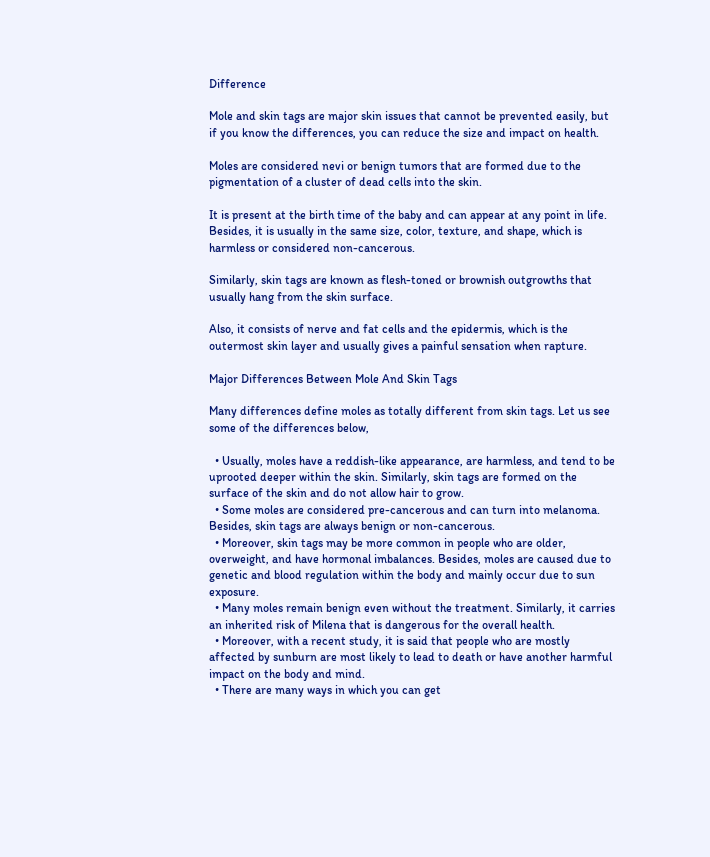Difference

Mole and skin tags are major skin issues that cannot be prevented easily, but if you know the differences, you can reduce the size and impact on health.

Moles are considered nevi or benign tumors that are formed due to the pigmentation of a cluster of dead cells into the skin.

It is present at the birth time of the baby and can appear at any point in life. Besides, it is usually in the same size, color, texture, and shape, which is harmless or considered non-cancerous.

Similarly, skin tags are known as flesh-toned or brownish outgrowths that usually hang from the skin surface.

Also, it consists of nerve and fat cells and the epidermis, which is the outermost skin layer and usually gives a painful sensation when rapture.

Major Differences Between Mole And Skin Tags

Many differences define moles as totally different from skin tags. Let us see some of the differences below,

  • Usually, moles have a reddish-like appearance, are harmless, and tend to be uprooted deeper within the skin. Similarly, skin tags are formed on the surface of the skin and do not allow hair to grow.
  • Some moles are considered pre-cancerous and can turn into melanoma. Besides, skin tags are always benign or non-cancerous.
  • Moreover, skin tags may be more common in people who are older, overweight, and have hormonal imbalances. Besides, moles are caused due to genetic and blood regulation within the body and mainly occur due to sun exposure.
  • Many moles remain benign even without the treatment. Similarly, it carries an inherited risk of Milena that is dangerous for the overall health.
  • Moreover, with a recent study, it is said that people who are mostly affected by sunburn are most likely to lead to death or have another harmful impact on the body and mind.
  • There are many ways in which you can get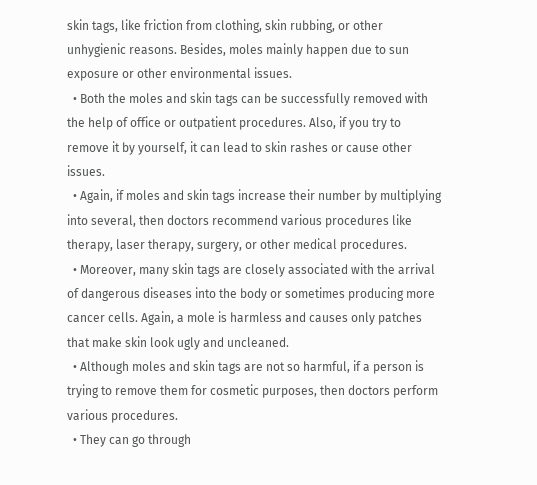skin tags, like friction from clothing, skin rubbing, or other unhygienic reasons. Besides, moles mainly happen due to sun exposure or other environmental issues.
  • Both the moles and skin tags can be successfully removed with the help of office or outpatient procedures. Also, if you try to remove it by yourself, it can lead to skin rashes or cause other issues.
  • Again, if moles and skin tags increase their number by multiplying into several, then doctors recommend various procedures like therapy, laser therapy, surgery, or other medical procedures.
  • Moreover, many skin tags are closely associated with the arrival of dangerous diseases into the body or sometimes producing more cancer cells. Again, a mole is harmless and causes only patches that make skin look ugly and uncleaned.
  • Although moles and skin tags are not so harmful, if a person is trying to remove them for cosmetic purposes, then doctors perform various procedures.
  • They can go through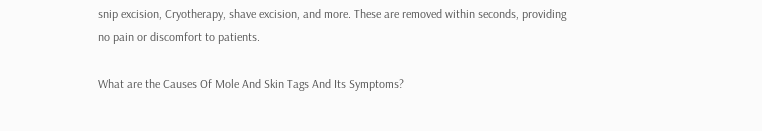snip excision, Cryotherapy, shave excision, and more. These are removed within seconds, providing no pain or discomfort to patients.

What are the Causes Of Mole And Skin Tags And Its Symptoms?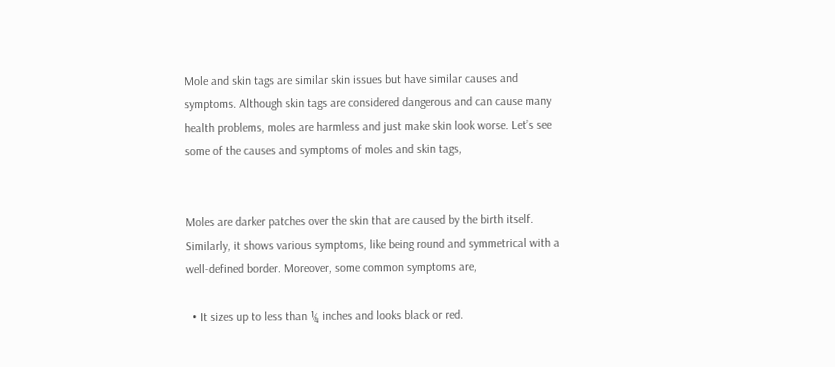Mole and skin tags are similar skin issues but have similar causes and symptoms. Although skin tags are considered dangerous and can cause many health problems, moles are harmless and just make skin look worse. Let’s see some of the causes and symptoms of moles and skin tags,


Moles are darker patches over the skin that are caused by the birth itself. Similarly, it shows various symptoms, like being round and symmetrical with a well-defined border. Moreover, some common symptoms are,

  • It sizes up to less than ¼ inches and looks black or red.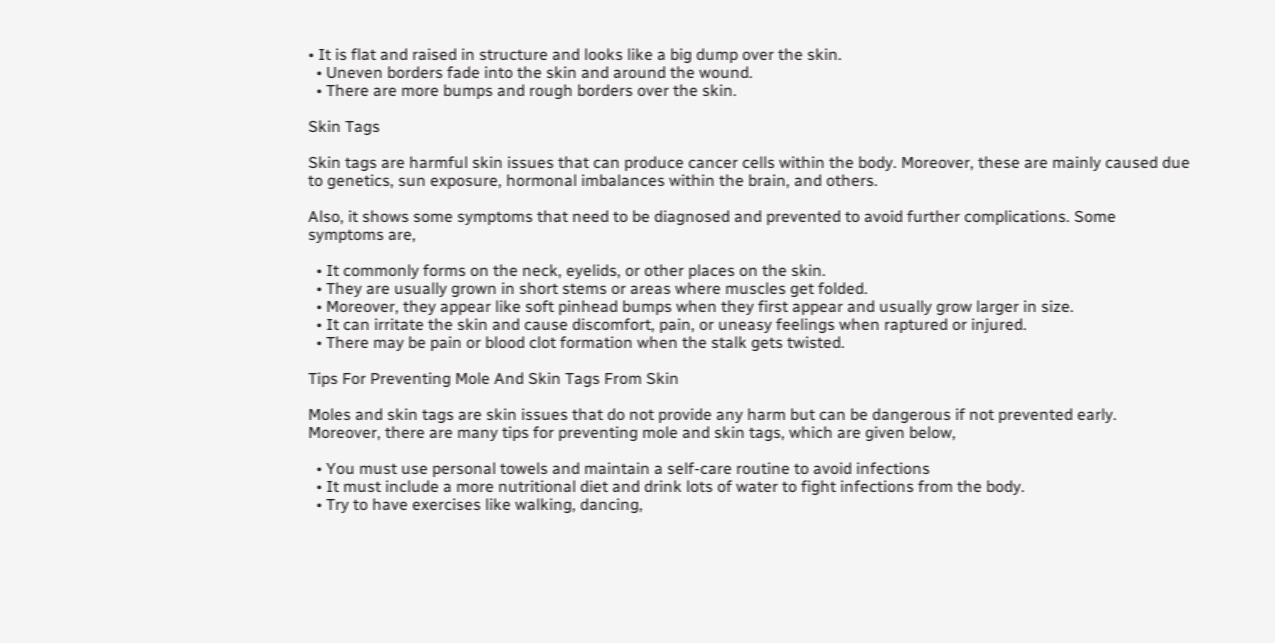• It is flat and raised in structure and looks like a big dump over the skin.
  • Uneven borders fade into the skin and around the wound.
  • There are more bumps and rough borders over the skin.

Skin Tags

Skin tags are harmful skin issues that can produce cancer cells within the body. Moreover, these are mainly caused due to genetics, sun exposure, hormonal imbalances within the brain, and others.

Also, it shows some symptoms that need to be diagnosed and prevented to avoid further complications. Some symptoms are,

  • It commonly forms on the neck, eyelids, or other places on the skin.
  • They are usually grown in short stems or areas where muscles get folded.
  • Moreover, they appear like soft pinhead bumps when they first appear and usually grow larger in size.
  • It can irritate the skin and cause discomfort, pain, or uneasy feelings when raptured or injured.
  • There may be pain or blood clot formation when the stalk gets twisted.

Tips For Preventing Mole And Skin Tags From Skin

Moles and skin tags are skin issues that do not provide any harm but can be dangerous if not prevented early. Moreover, there are many tips for preventing mole and skin tags, which are given below,

  • You must use personal towels and maintain a self-care routine to avoid infections
  • It must include a more nutritional diet and drink lots of water to fight infections from the body.
  • Try to have exercises like walking, dancing,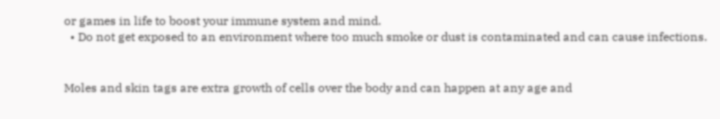or games in life to boost your immune system and mind.
  • Do not get exposed to an environment where too much smoke or dust is contaminated and can cause infections.


Moles and skin tags are extra growth of cells over the body and can happen at any age and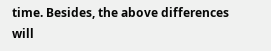time. Besides, the above differences will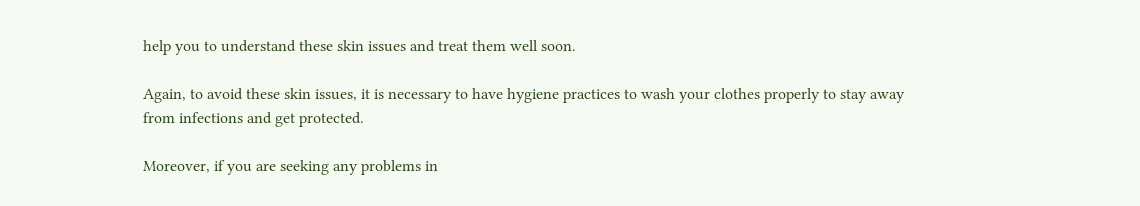help you to understand these skin issues and treat them well soon.

Again, to avoid these skin issues, it is necessary to have hygiene practices to wash your clothes properly to stay away from infections and get protected.

Moreover, if you are seeking any problems in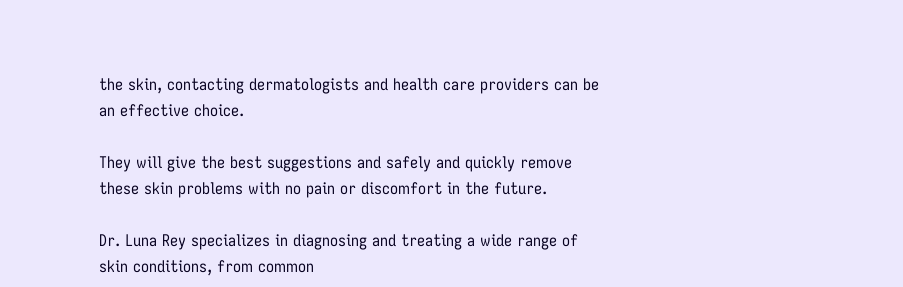the skin, contacting dermatologists and health care providers can be an effective choice.

They will give the best suggestions and safely and quickly remove these skin problems with no pain or discomfort in the future.

Dr. Luna Rey specializes in diagnosing and treating a wide range of skin conditions, from common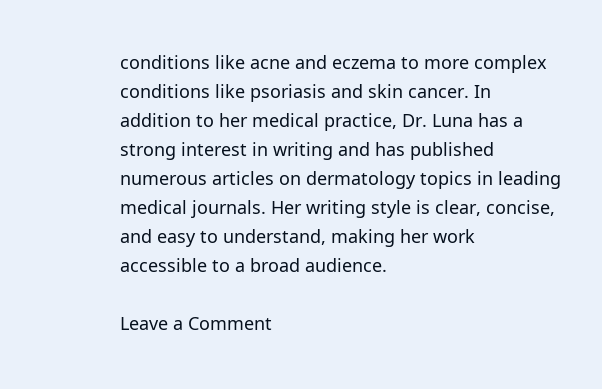conditions like acne and eczema to more complex conditions like psoriasis and skin cancer. In addition to her medical practice, Dr. Luna has a strong interest in writing and has published numerous articles on dermatology topics in leading medical journals. Her writing style is clear, concise, and easy to understand, making her work accessible to a broad audience.

Leave a Comment